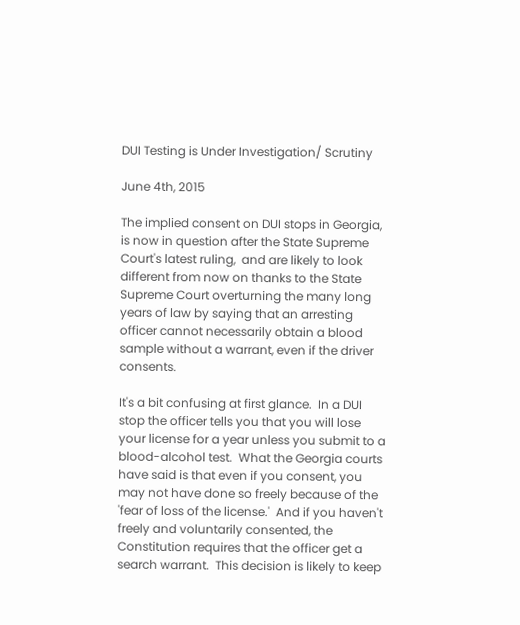DUI Testing is Under Investigation/ Scrutiny

June 4th, 2015

The implied consent on DUI stops in Georgia, is now in question after the State Supreme Court's latest ruling,  and are likely to look different from now on thanks to the State Supreme Court overturning the many long years of law by saying that an arresting officer cannot necessarily obtain a blood sample without a warrant, even if the driver consents.

It's a bit confusing at first glance.  In a DUI stop the officer tells you that you will lose your license for a year unless you submit to a blood-alcohol test.  What the Georgia courts have said is that even if you consent, you may not have done so freely because of the 'fear of loss of the license.'  And if you haven't freely and voluntarily consented, the Constitution requires that the officer get a search warrant.  This decision is likely to keep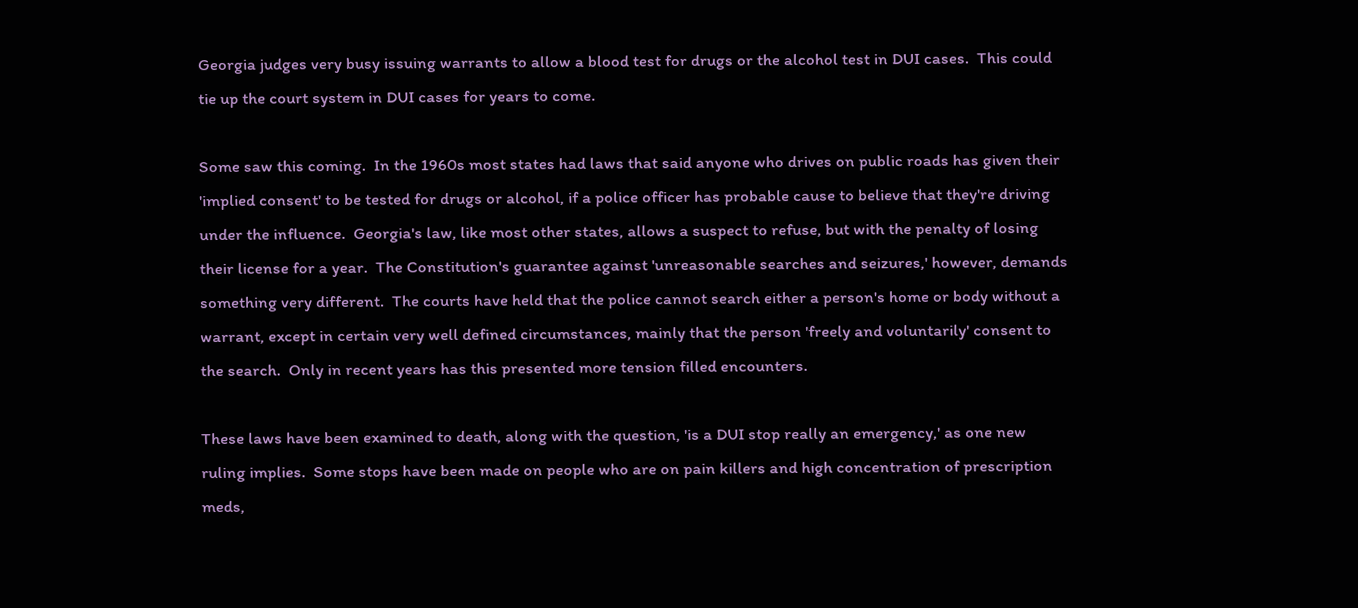Georgia judges very busy issuing warrants to allow a blood test for drugs or the alcohol test in DUI cases.  This could tie up the court system in DUI cases for years to come.

Some saw this coming.  In the 1960s most states had laws that said anyone who drives on public roads has given their 'implied consent' to be tested for drugs or alcohol, if a police officer has probable cause to believe that they're driving under the influence.  Georgia's law, like most other states, allows a suspect to refuse, but with the penalty of losing their license for a year.  The Constitution's guarantee against 'unreasonable searches and seizures,' however, demands something very different.  The courts have held that the police cannot search either a person's home or body without a warrant, except in certain very well defined circumstances, mainly that the person 'freely and voluntarily' consent to the search.  Only in recent years has this presented more tension filled encounters.

These laws have been examined to death, along with the question, 'is a DUI stop really an emergency,' as one new ruling implies.  Some stops have been made on people who are on pain killers and high concentration of prescription meds,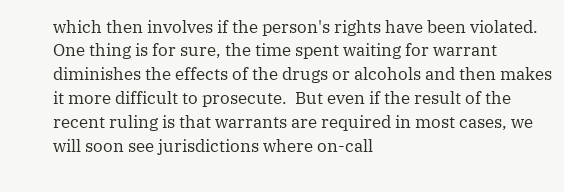which then involves if the person's rights have been violated.  One thing is for sure, the time spent waiting for warrant diminishes the effects of the drugs or alcohols and then makes it more difficult to prosecute.  But even if the result of the recent ruling is that warrants are required in most cases, we will soon see jurisdictions where on-call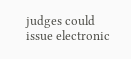judges could issue electronic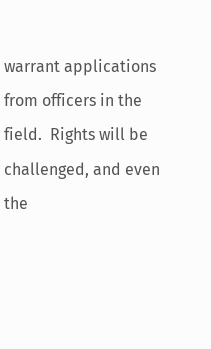warrant applications from officers in the field.  Rights will be challenged, and even the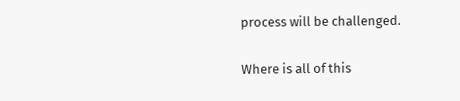process will be challenged.

Where is all of this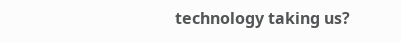technology taking us?